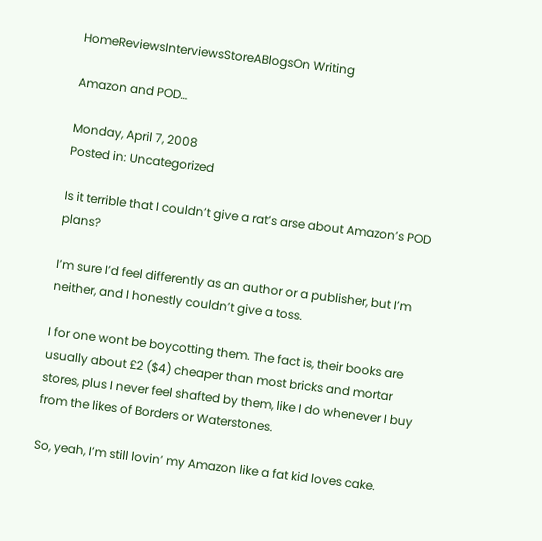HomeReviewsInterviewsStoreABlogsOn Writing

Amazon and POD…

Monday, April 7, 2008
Posted in: Uncategorized

Is it terrible that I couldn’t give a rat’s arse about Amazon’s POD plans?

I’m sure I’d feel differently as an author or a publisher, but I’m neither, and I honestly couldn’t give a toss.

I for one wont be boycotting them. The fact is, their books are usually about £2 ($4) cheaper than most bricks and mortar stores, plus I never feel shafted by them, like I do whenever I buy from the likes of Borders or Waterstones.

So, yeah, I’m still lovin’ my Amazon like a fat kid loves cake.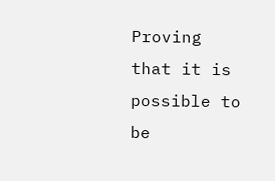Proving that it is possible to be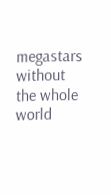megastars without the whole world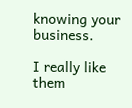knowing your business.

I really like them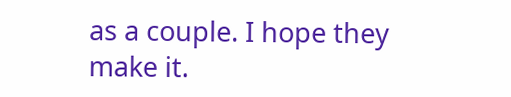as a couple. I hope they make it.